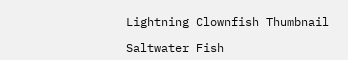Lightning Clownfish Thumbnail

Saltwater Fish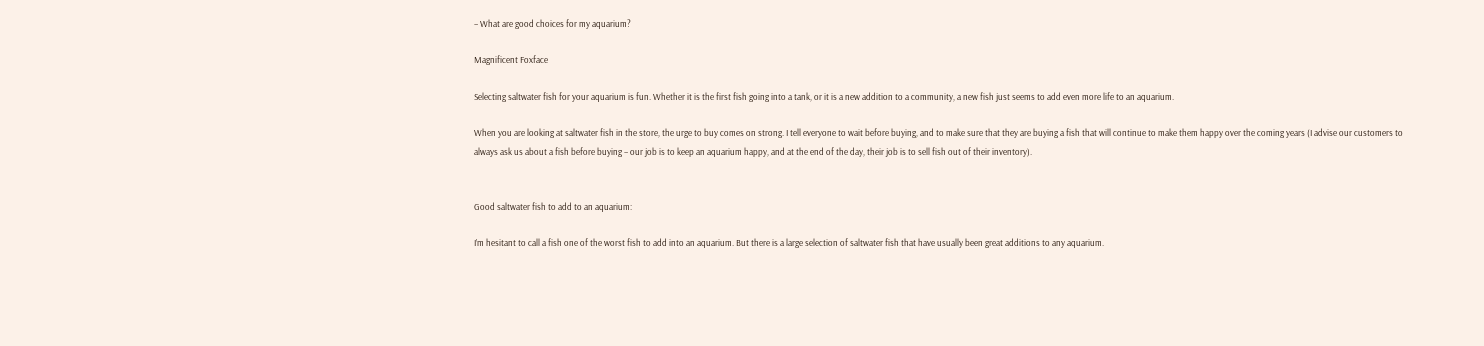– What are good choices for my aquarium?

Magnificent Foxface

Selecting saltwater fish for your aquarium is fun. Whether it is the first fish going into a tank, or it is a new addition to a community, a new fish just seems to add even more life to an aquarium.

When you are looking at saltwater fish in the store, the urge to buy comes on strong. I tell everyone to wait before buying, and to make sure that they are buying a fish that will continue to make them happy over the coming years (I advise our customers to always ask us about a fish before buying – our job is to keep an aquarium happy, and at the end of the day, their job is to sell fish out of their inventory).


Good saltwater fish to add to an aquarium:

I’m hesitant to call a fish one of the worst fish to add into an aquarium. But there is a large selection of saltwater fish that have usually been great additions to any aquarium.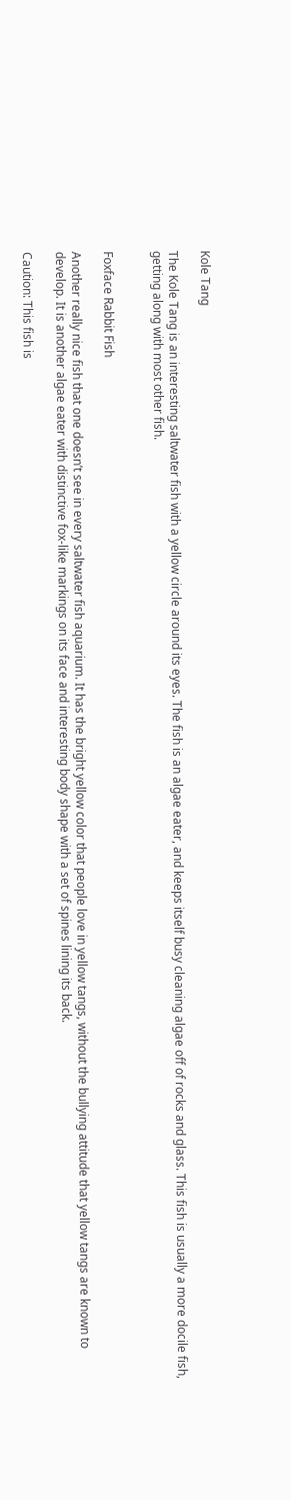Kole Tang

The Kole Tang is an interesting saltwater fish with a yellow circle around its eyes. The fish is an algae eater, and keeps itself busy cleaning algae off of rocks and glass. This fish is usually a more docile fish, getting along with most other fish.


Foxface Rabbit Fish

Another really nice fish that one doesn’t see in every saltwater fish aquarium. It has the bright yellow color that people love in yellow tangs, without the bullying attitude that yellow tangs are known to develop. It is another algae eater with distinctive fox-like markings on its face and interesting body shape with a set of spines lining its back.

Caution: This fish is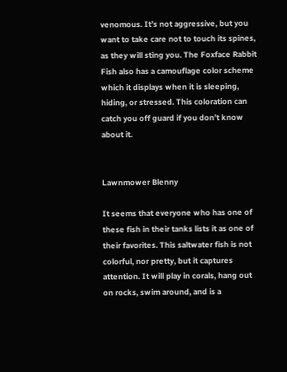venomous. It’s not aggressive, but you want to take care not to touch its spines, as they will sting you. The Foxface Rabbit Fish also has a camouflage color scheme which it displays when it is sleeping, hiding, or stressed. This coloration can catch you off guard if you don’t know about it.


Lawnmower Blenny

It seems that everyone who has one of these fish in their tanks lists it as one of their favorites. This saltwater fish is not colorful, nor pretty, but it captures attention. It will play in corals, hang out on rocks, swim around, and is a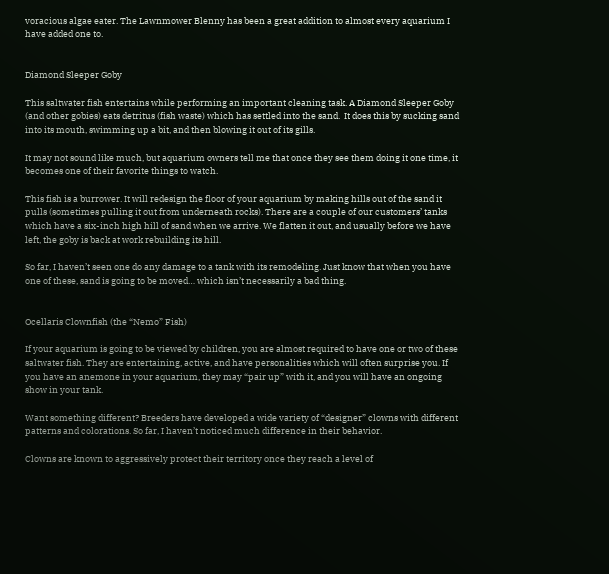voracious algae eater. The Lawnmower Blenny has been a great addition to almost every aquarium I have added one to.


Diamond Sleeper Goby

This saltwater fish entertains while performing an important cleaning task. A Diamond Sleeper Goby (and other gobies) eats detritus (fish waste) which has settled into the sand.  It does this by sucking sand into its mouth, swimming up a bit, and then blowing it out of its gills.

It may not sound like much, but aquarium owners tell me that once they see them doing it one time, it becomes one of their favorite things to watch.

This fish is a burrower. It will redesign the floor of your aquarium by making hills out of the sand it pulls (sometimes pulling it out from underneath rocks). There are a couple of our customers’ tanks which have a six-inch high hill of sand when we arrive. We flatten it out, and usually before we have left, the goby is back at work rebuilding its hill.

So far, I haven’t seen one do any damage to a tank with its remodeling. Just know that when you have one of these, sand is going to be moved… which isn’t necessarily a bad thing.


Ocellaris Clownfish (the “Nemo” Fish)

If your aquarium is going to be viewed by children, you are almost required to have one or two of these saltwater fish. They are entertaining, active, and have personalities which will often surprise you. If you have an anemone in your aquarium, they may “pair up” with it, and you will have an ongoing show in your tank.

Want something different? Breeders have developed a wide variety of “designer” clowns with different patterns and colorations. So far, I haven’t noticed much difference in their behavior.

Clowns are known to aggressively protect their territory once they reach a level of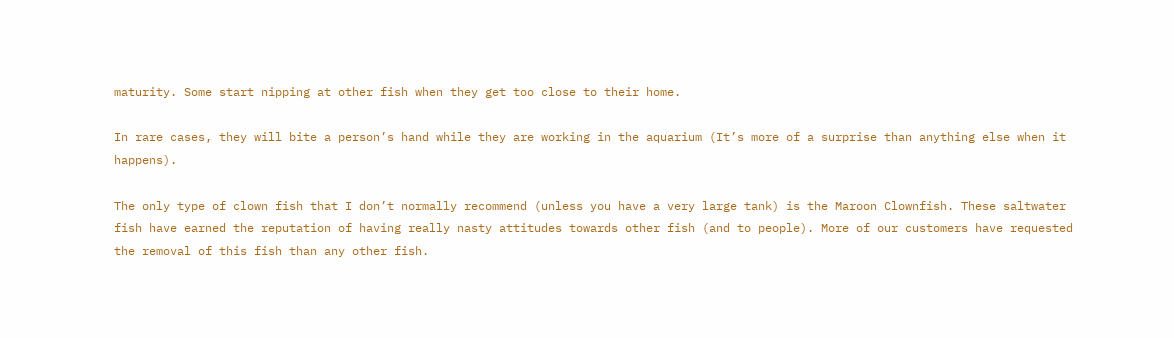maturity. Some start nipping at other fish when they get too close to their home.

In rare cases, they will bite a person’s hand while they are working in the aquarium (It’s more of a surprise than anything else when it happens).

The only type of clown fish that I don’t normally recommend (unless you have a very large tank) is the Maroon Clownfish. These saltwater fish have earned the reputation of having really nasty attitudes towards other fish (and to people). More of our customers have requested the removal of this fish than any other fish.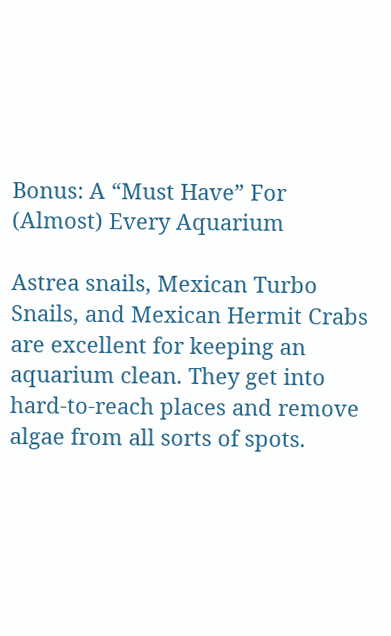Bonus: A “Must Have” For (Almost) Every Aquarium

Astrea snails, Mexican Turbo Snails, and Mexican Hermit Crabs are excellent for keeping an aquarium clean. They get into hard-to-reach places and remove algae from all sorts of spots.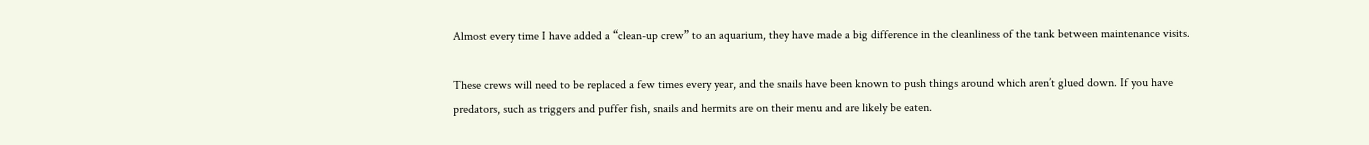Almost every time I have added a “clean-up crew” to an aquarium, they have made a big difference in the cleanliness of the tank between maintenance visits.

These crews will need to be replaced a few times every year, and the snails have been known to push things around which aren’t glued down. If you have predators, such as triggers and puffer fish, snails and hermits are on their menu and are likely be eaten.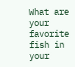What are your favorite fish in your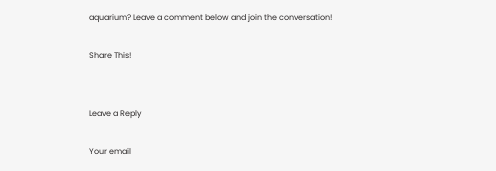aquarium? Leave a comment below and join the conversation!

Share This!


Leave a Reply

Your email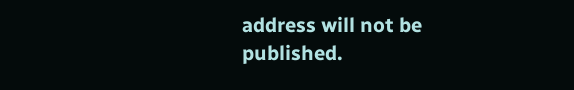address will not be published.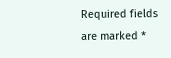Required fields are marked *